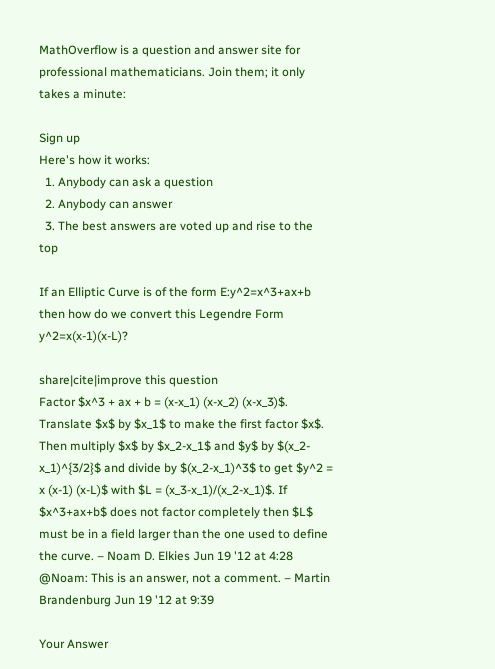MathOverflow is a question and answer site for professional mathematicians. Join them; it only takes a minute:

Sign up
Here's how it works:
  1. Anybody can ask a question
  2. Anybody can answer
  3. The best answers are voted up and rise to the top

If an Elliptic Curve is of the form E:y^2=x^3+ax+b then how do we convert this Legendre Form y^2=x(x-1)(x-L)?

share|cite|improve this question
Factor $x^3 + ax + b = (x-x_1) (x-x_2) (x-x_3)$. Translate $x$ by $x_1$ to make the first factor $x$. Then multiply $x$ by $x_2-x_1$ and $y$ by $(x_2-x_1)^{3/2}$ and divide by $(x_2-x_1)^3$ to get $y^2 = x (x-1) (x-L)$ with $L = (x_3-x_1)/(x_2-x_1)$. If $x^3+ax+b$ does not factor completely then $L$ must be in a field larger than the one used to define the curve. – Noam D. Elkies Jun 19 '12 at 4:28
@Noam: This is an answer, not a comment. – Martin Brandenburg Jun 19 '12 at 9:39

Your Answer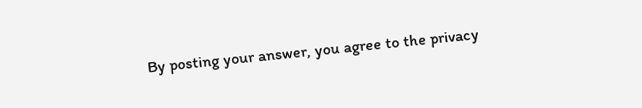By posting your answer, you agree to the privacy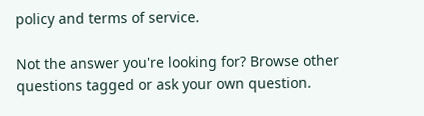policy and terms of service.

Not the answer you're looking for? Browse other questions tagged or ask your own question.